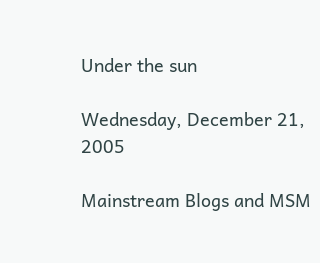Under the sun

Wednesday, December 21, 2005

Mainstream Blogs and MSM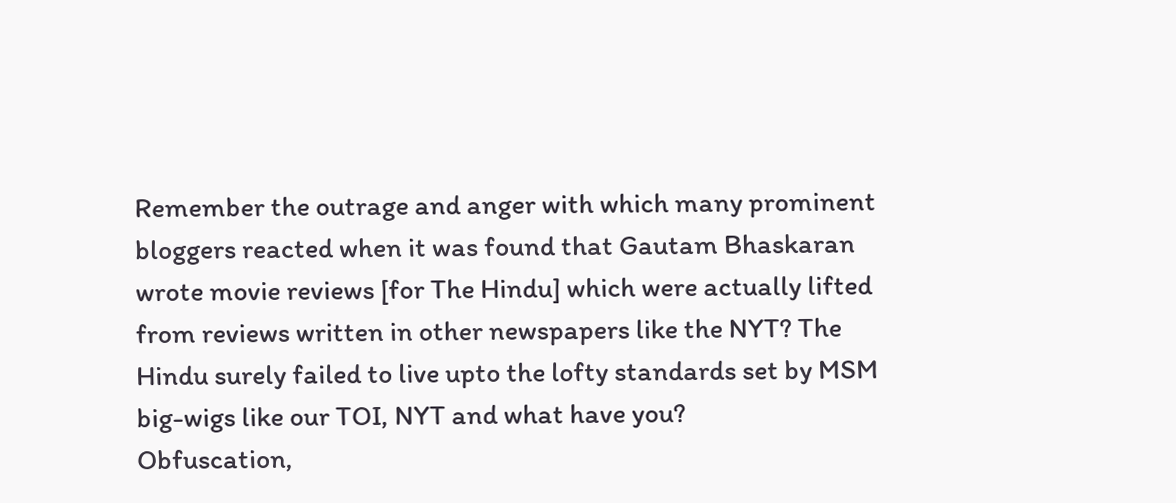Remember the outrage and anger with which many prominent bloggers reacted when it was found that Gautam Bhaskaran wrote movie reviews [for The Hindu] which were actually lifted from reviews written in other newspapers like the NYT? The Hindu surely failed to live upto the lofty standards set by MSM big-wigs like our TOI, NYT and what have you?
Obfuscation,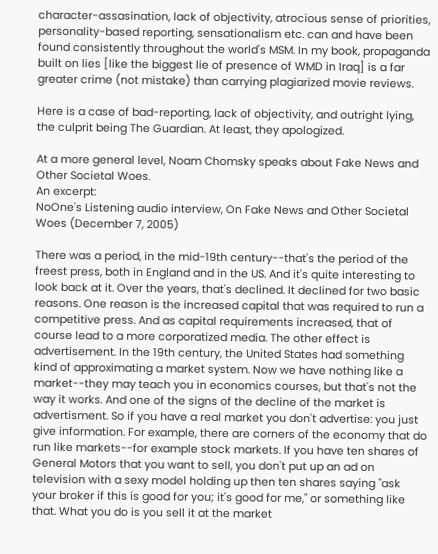character-assasination, lack of objectivity, atrocious sense of priorities, personality-based reporting, sensationalism etc. can and have been found consistently throughout the world's MSM. In my book, propaganda built on lies [like the biggest lie of presence of WMD in Iraq] is a far greater crime (not mistake) than carrying plagiarized movie reviews.

Here is a case of bad-reporting, lack of objectivity, and outright lying, the culprit being The Guardian. At least, they apologized.

At a more general level, Noam Chomsky speaks about Fake News and Other Societal Woes.
An excerpt:
NoOne's Listening audio interview, On Fake News and Other Societal Woes (December 7, 2005)

There was a period, in the mid-19th century--that's the period of the freest press, both in England and in the US. And it's quite interesting to look back at it. Over the years, that's declined. It declined for two basic reasons. One reason is the increased capital that was required to run a competitive press. And as capital requirements increased, that of course lead to a more corporatized media. The other effect is advertisement. In the 19th century, the United States had something kind of approximating a market system. Now we have nothing like a market--they may teach you in economics courses, but that's not the way it works. And one of the signs of the decline of the market is advertisment. So if you have a real market you don't advertise: you just give information. For example, there are corners of the economy that do run like markets--for example stock markets. If you have ten shares of General Motors that you want to sell, you don't put up an ad on television with a sexy model holding up then ten shares saying "ask your broker if this is good for you; it's good for me," or something like that. What you do is you sell it at the market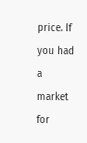price. If you had a market for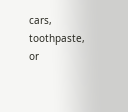cars, toothpaste, or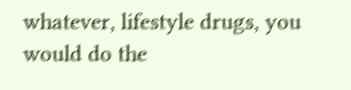whatever, lifestyle drugs, you would do the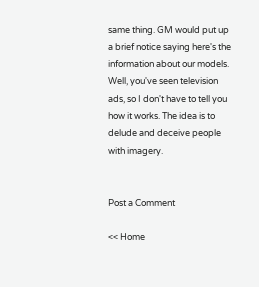same thing. GM would put up a brief notice saying here's the information about our models. Well, you've seen television ads, so I don't have to tell you how it works. The idea is to delude and deceive people with imagery.


Post a Comment

<< Home